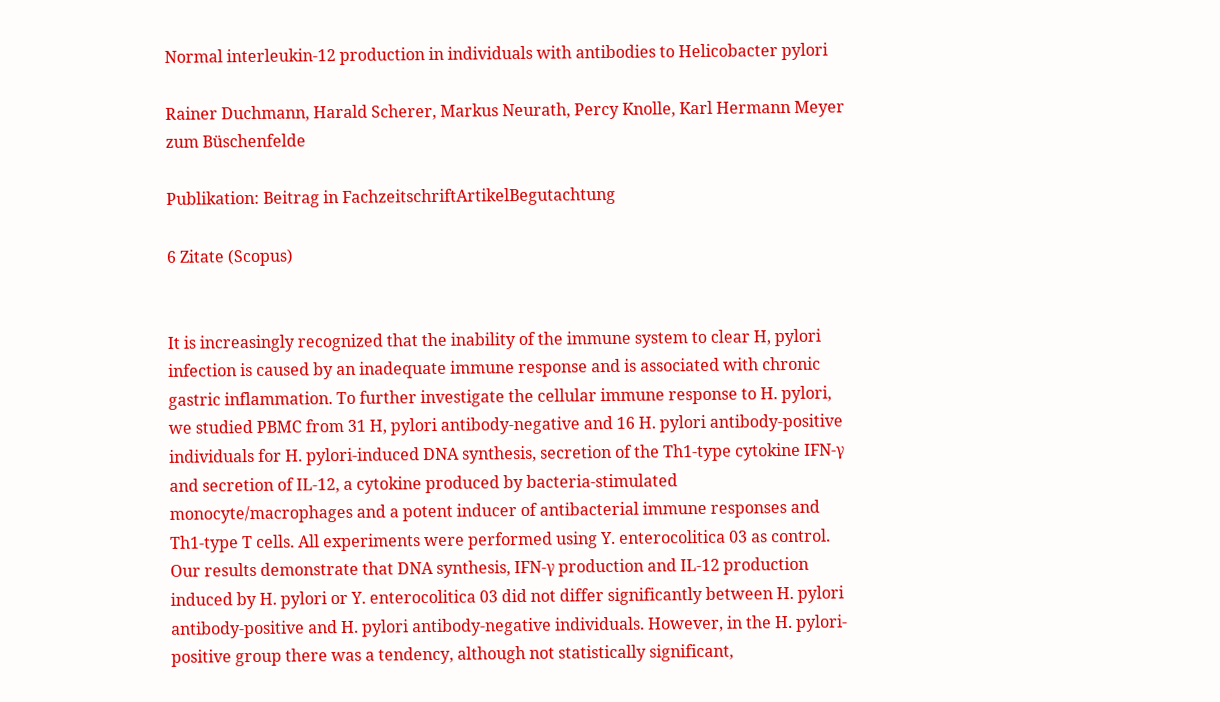Normal interleukin-12 production in individuals with antibodies to Helicobacter pylori

Rainer Duchmann, Harald Scherer, Markus Neurath, Percy Knolle, Karl Hermann Meyer zum Büschenfelde

Publikation: Beitrag in FachzeitschriftArtikelBegutachtung

6 Zitate (Scopus)


It is increasingly recognized that the inability of the immune system to clear H, pylori infection is caused by an inadequate immune response and is associated with chronic gastric inflammation. To further investigate the cellular immune response to H. pylori, we studied PBMC from 31 H, pylori antibody-negative and 16 H. pylori antibody-positive individuals for H. pylori-induced DNA synthesis, secretion of the Th1-type cytokine IFN-γ and secretion of IL-12, a cytokine produced by bacteria-stimulated monocyte/macrophages and a potent inducer of antibacterial immune responses and Th1-type T cells. All experiments were performed using Y. enterocolitica 03 as control. Our results demonstrate that DNA synthesis, IFN-γ production and IL-12 production induced by H. pylori or Y. enterocolitica 03 did not differ significantly between H. pylori antibody-positive and H. pylori antibody-negative individuals. However, in the H. pylori-positive group there was a tendency, although not statistically significant,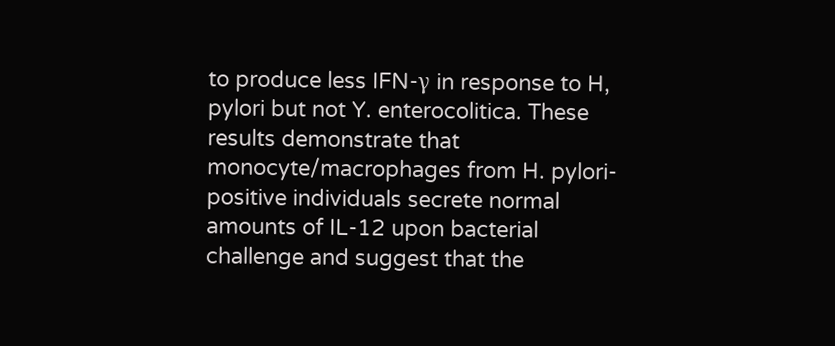to produce less IFN-γ in response to H, pylori but not Y. enterocolitica. These results demonstrate that monocyte/macrophages from H. pylori-positive individuals secrete normal amounts of IL-12 upon bacterial challenge and suggest that the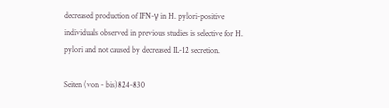decreased production of IFN-γ in H. pylori-positive individuals observed in previous studies is selective for H. pylori and not caused by decreased IL-12 secretion.

Seiten (von - bis)824-830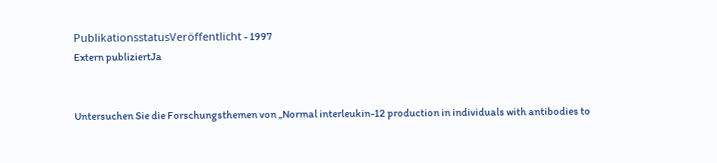PublikationsstatusVeröffentlicht - 1997
Extern publiziertJa


Untersuchen Sie die Forschungsthemen von „Normal interleukin-12 production in individuals with antibodies to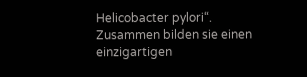Helicobacter pylori“. Zusammen bilden sie einen einzigartigen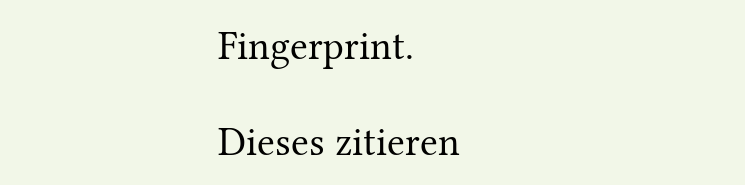Fingerprint.

Dieses zitieren